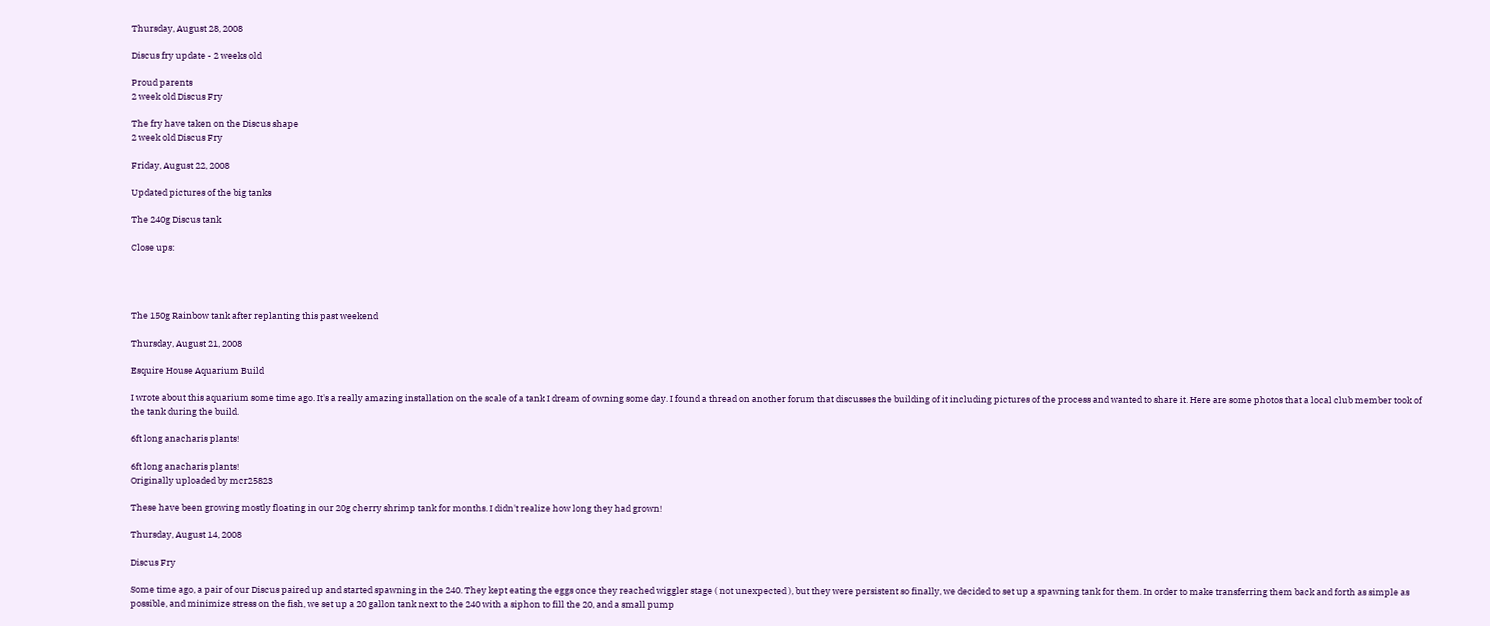Thursday, August 28, 2008

Discus fry update - 2 weeks old

Proud parents
2 week old Discus Fry

The fry have taken on the Discus shape
2 week old Discus Fry

Friday, August 22, 2008

Updated pictures of the big tanks

The 240g Discus tank

Close ups:




The 150g Rainbow tank after replanting this past weekend

Thursday, August 21, 2008

Esquire House Aquarium Build

I wrote about this aquarium some time ago. It's a really amazing installation on the scale of a tank I dream of owning some day. I found a thread on another forum that discusses the building of it including pictures of the process and wanted to share it. Here are some photos that a local club member took of the tank during the build.

6ft long anacharis plants!

6ft long anacharis plants!
Originally uploaded by mcr25823

These have been growing mostly floating in our 20g cherry shrimp tank for months. I didn't realize how long they had grown!

Thursday, August 14, 2008

Discus Fry

Some time ago, a pair of our Discus paired up and started spawning in the 240. They kept eating the eggs once they reached wiggler stage ( not unexpected ), but they were persistent so finally, we decided to set up a spawning tank for them. In order to make transferring them back and forth as simple as possible, and minimize stress on the fish, we set up a 20 gallon tank next to the 240 with a siphon to fill the 20, and a small pump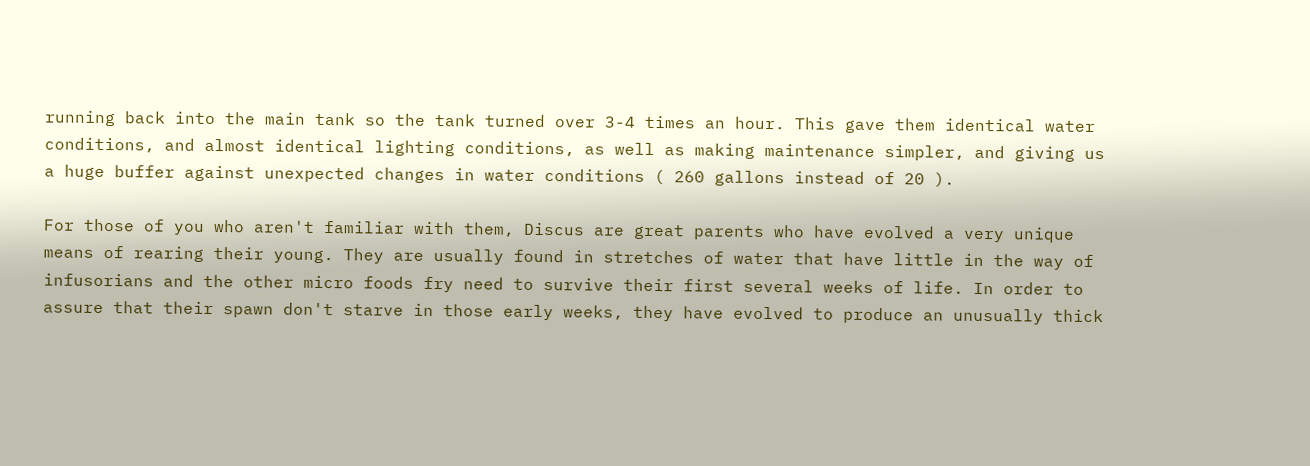running back into the main tank so the tank turned over 3-4 times an hour. This gave them identical water conditions, and almost identical lighting conditions, as well as making maintenance simpler, and giving us a huge buffer against unexpected changes in water conditions ( 260 gallons instead of 20 ).

For those of you who aren't familiar with them, Discus are great parents who have evolved a very unique means of rearing their young. They are usually found in stretches of water that have little in the way of infusorians and the other micro foods fry need to survive their first several weeks of life. In order to assure that their spawn don't starve in those early weeks, they have evolved to produce an unusually thick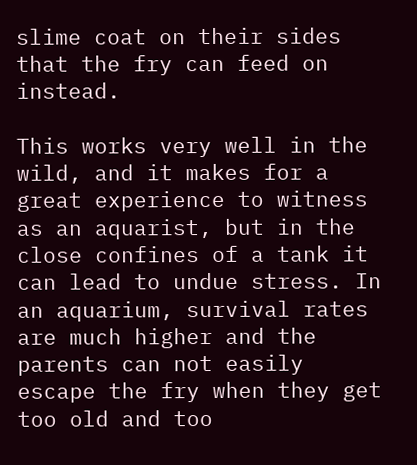slime coat on their sides that the fry can feed on instead.

This works very well in the wild, and it makes for a great experience to witness as an aquarist, but in the close confines of a tank it can lead to undue stress. In an aquarium, survival rates are much higher and the parents can not easily escape the fry when they get too old and too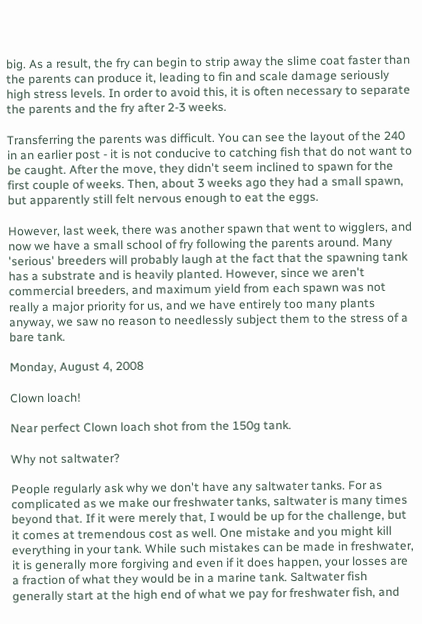big. As a result, the fry can begin to strip away the slime coat faster than the parents can produce it, leading to fin and scale damage seriously high stress levels. In order to avoid this, it is often necessary to separate the parents and the fry after 2-3 weeks.

Transferring the parents was difficult. You can see the layout of the 240 in an earlier post - it is not conducive to catching fish that do not want to be caught. After the move, they didn't seem inclined to spawn for the first couple of weeks. Then, about 3 weeks ago they had a small spawn, but apparently still felt nervous enough to eat the eggs.

However, last week, there was another spawn that went to wigglers, and now we have a small school of fry following the parents around. Many 'serious' breeders will probably laugh at the fact that the spawning tank has a substrate and is heavily planted. However, since we aren't commercial breeders, and maximum yield from each spawn was not really a major priority for us, and we have entirely too many plants anyway, we saw no reason to needlessly subject them to the stress of a bare tank.

Monday, August 4, 2008

Clown loach!

Near perfect Clown loach shot from the 150g tank.

Why not saltwater?

People regularly ask why we don't have any saltwater tanks. For as complicated as we make our freshwater tanks, saltwater is many times beyond that. If it were merely that, I would be up for the challenge, but it comes at tremendous cost as well. One mistake and you might kill everything in your tank. While such mistakes can be made in freshwater, it is generally more forgiving and even if it does happen, your losses are a fraction of what they would be in a marine tank. Saltwater fish generally start at the high end of what we pay for freshwater fish, and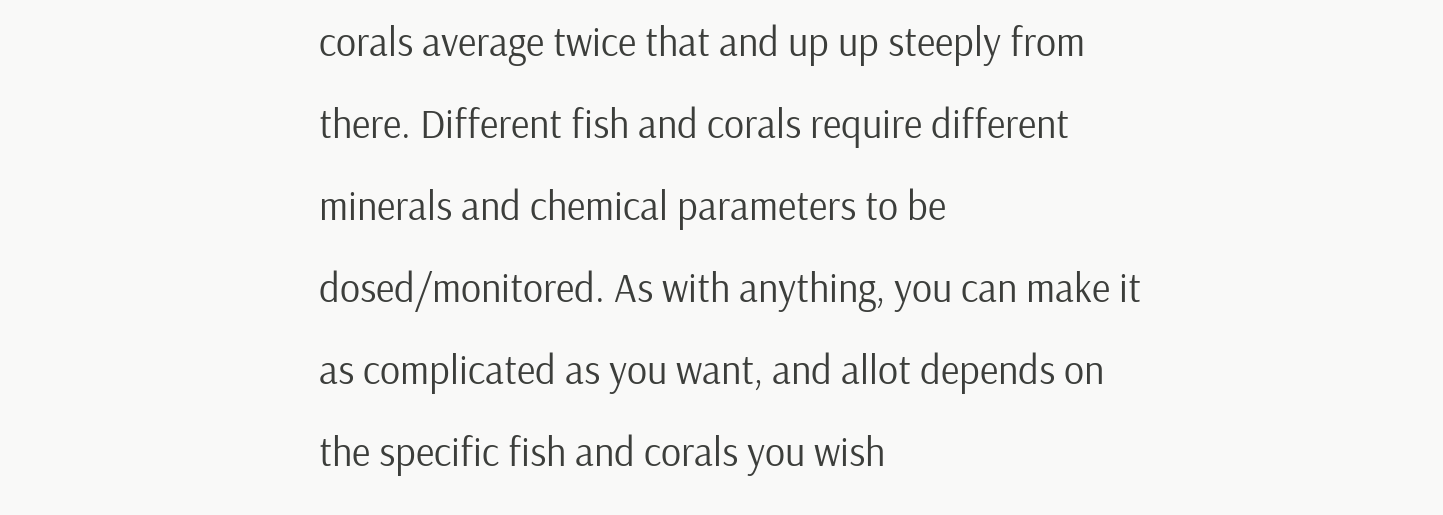corals average twice that and up up steeply from there. Different fish and corals require different minerals and chemical parameters to be dosed/monitored. As with anything, you can make it as complicated as you want, and allot depends on the specific fish and corals you wish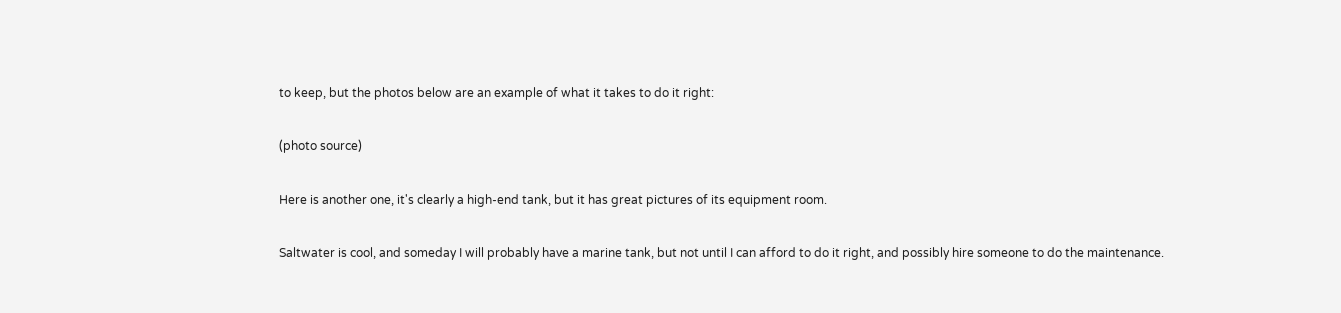to keep, but the photos below are an example of what it takes to do it right:

(photo source)

Here is another one, it's clearly a high-end tank, but it has great pictures of its equipment room.

Saltwater is cool, and someday I will probably have a marine tank, but not until I can afford to do it right, and possibly hire someone to do the maintenance.